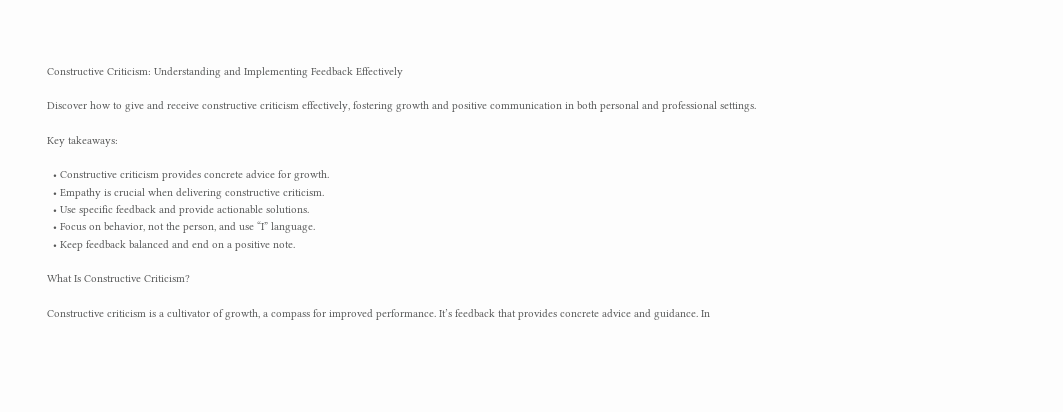Constructive Criticism: Understanding and Implementing Feedback Effectively

Discover how to give and receive constructive criticism effectively, fostering growth and positive communication in both personal and professional settings.

Key takeaways:

  • Constructive criticism provides concrete advice for growth.
  • Empathy is crucial when delivering constructive criticism.
  • Use specific feedback and provide actionable solutions.
  • Focus on behavior, not the person, and use “I” language.
  • Keep feedback balanced and end on a positive note.

What Is Constructive Criticism?

Constructive criticism is a cultivator of growth, a compass for improved performance. It’s feedback that provides concrete advice and guidance. In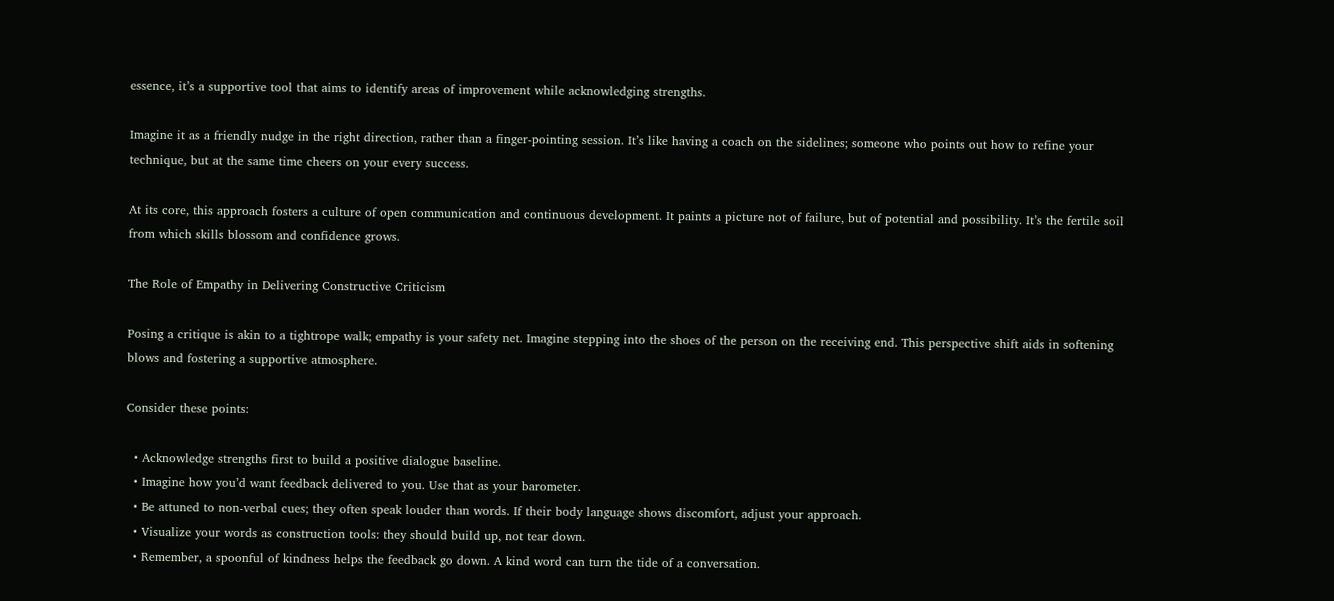essence, it’s a supportive tool that aims to identify areas of improvement while acknowledging strengths.

Imagine it as a friendly nudge in the right direction, rather than a finger-pointing session. It’s like having a coach on the sidelines; someone who points out how to refine your technique, but at the same time cheers on your every success.

At its core, this approach fosters a culture of open communication and continuous development. It paints a picture not of failure, but of potential and possibility. It’s the fertile soil from which skills blossom and confidence grows.

The Role of Empathy in Delivering Constructive Criticism

Posing a critique is akin to a tightrope walk; empathy is your safety net. Imagine stepping into the shoes of the person on the receiving end. This perspective shift aids in softening blows and fostering a supportive atmosphere.

Consider these points:

  • Acknowledge strengths first to build a positive dialogue baseline.
  • Imagine how you’d want feedback delivered to you. Use that as your barometer.
  • Be attuned to non-verbal cues; they often speak louder than words. If their body language shows discomfort, adjust your approach.
  • Visualize your words as construction tools: they should build up, not tear down.
  • Remember, a spoonful of kindness helps the feedback go down. A kind word can turn the tide of a conversation.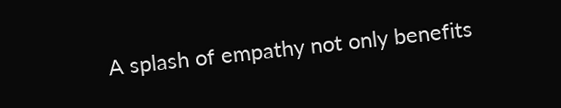A splash of empathy not only benefits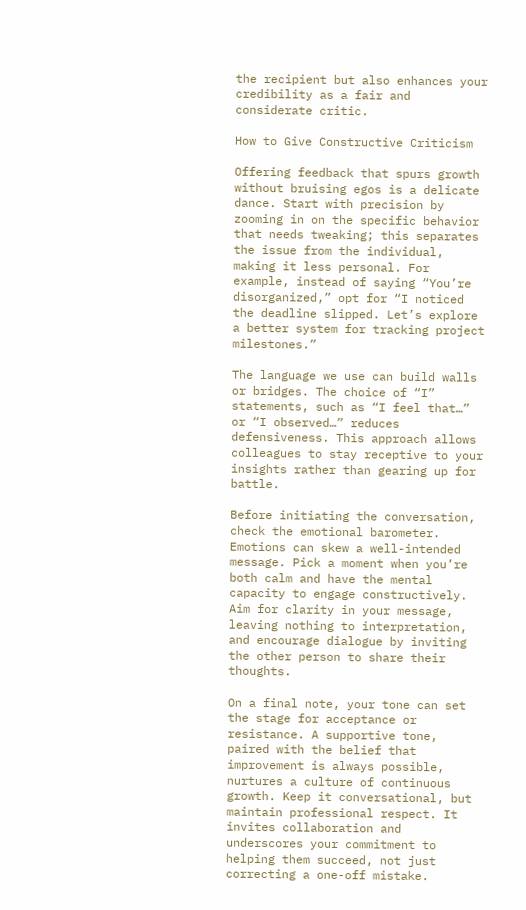the recipient but also enhances your credibility as a fair and considerate critic.

How to Give Constructive Criticism

Offering feedback that spurs growth without bruising egos is a delicate dance. Start with precision by zooming in on the specific behavior that needs tweaking; this separates the issue from the individual, making it less personal. For example, instead of saying “You’re disorganized,” opt for “I noticed the deadline slipped. Let’s explore a better system for tracking project milestones.”

The language we use can build walls or bridges. The choice of “I” statements, such as “I feel that…” or “I observed…” reduces defensiveness. This approach allows colleagues to stay receptive to your insights rather than gearing up for battle.

Before initiating the conversation, check the emotional barometer. Emotions can skew a well-intended message. Pick a moment when you’re both calm and have the mental capacity to engage constructively. Aim for clarity in your message, leaving nothing to interpretation, and encourage dialogue by inviting the other person to share their thoughts.

On a final note, your tone can set the stage for acceptance or resistance. A supportive tone, paired with the belief that improvement is always possible, nurtures a culture of continuous growth. Keep it conversational, but maintain professional respect. It invites collaboration and underscores your commitment to helping them succeed, not just correcting a one-off mistake.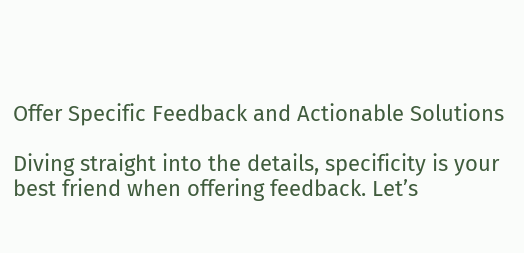Offer Specific Feedback and Actionable Solutions

Diving straight into the details, specificity is your best friend when offering feedback. Let’s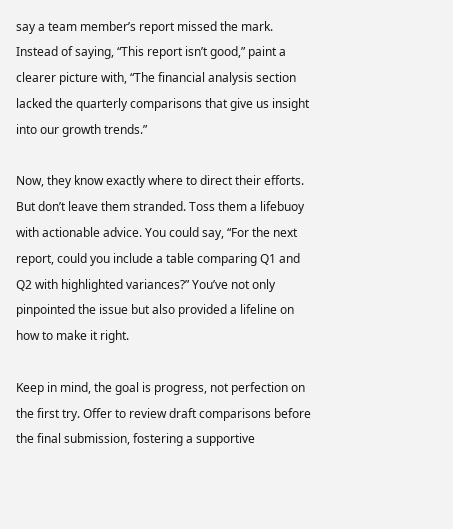say a team member’s report missed the mark. Instead of saying, “This report isn’t good,” paint a clearer picture with, “The financial analysis section lacked the quarterly comparisons that give us insight into our growth trends.”

Now, they know exactly where to direct their efforts. But don’t leave them stranded. Toss them a lifebuoy with actionable advice. You could say, “For the next report, could you include a table comparing Q1 and Q2 with highlighted variances?” You’ve not only pinpointed the issue but also provided a lifeline on how to make it right.

Keep in mind, the goal is progress, not perfection on the first try. Offer to review draft comparisons before the final submission, fostering a supportive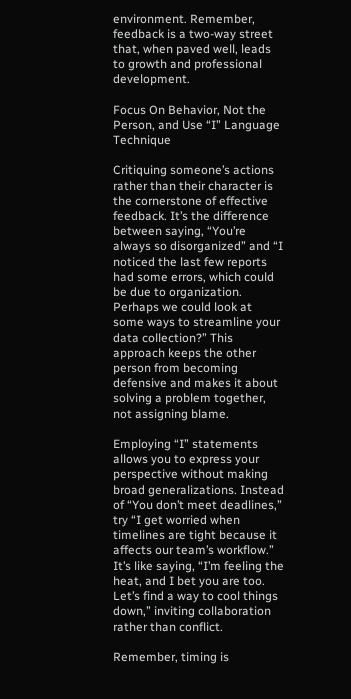environment. Remember, feedback is a two-way street that, when paved well, leads to growth and professional development.

Focus On Behavior, Not the Person, and Use “I” Language Technique

Critiquing someone’s actions rather than their character is the cornerstone of effective feedback. It’s the difference between saying, “You’re always so disorganized” and “I noticed the last few reports had some errors, which could be due to organization. Perhaps we could look at some ways to streamline your data collection?” This approach keeps the other person from becoming defensive and makes it about solving a problem together, not assigning blame.

Employing “I” statements allows you to express your perspective without making broad generalizations. Instead of “You don’t meet deadlines,” try “I get worried when timelines are tight because it affects our team’s workflow.” It’s like saying, “I’m feeling the heat, and I bet you are too. Let’s find a way to cool things down,” inviting collaboration rather than conflict.

Remember, timing is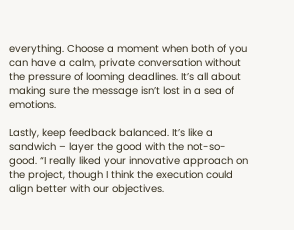everything. Choose a moment when both of you can have a calm, private conversation without the pressure of looming deadlines. It’s all about making sure the message isn’t lost in a sea of emotions.

Lastly, keep feedback balanced. It’s like a sandwich – layer the good with the not-so-good. “I really liked your innovative approach on the project, though I think the execution could align better with our objectives.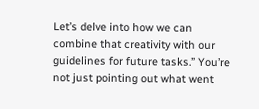Let’s delve into how we can combine that creativity with our guidelines for future tasks.” You’re not just pointing out what went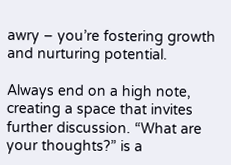awry – you’re fostering growth and nurturing potential.

Always end on a high note, creating a space that invites further discussion. “What are your thoughts?” is a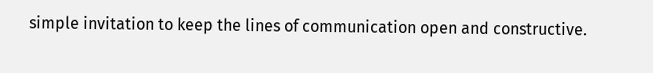simple invitation to keep the lines of communication open and constructive.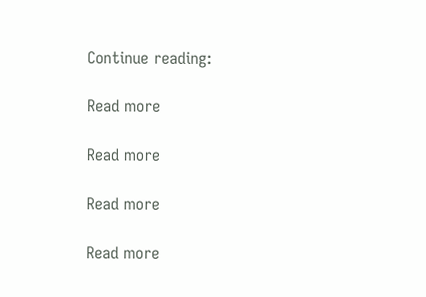Continue reading:

Read more

Read more

Read more

Read more